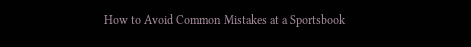How to Avoid Common Mistakes at a Sportsbook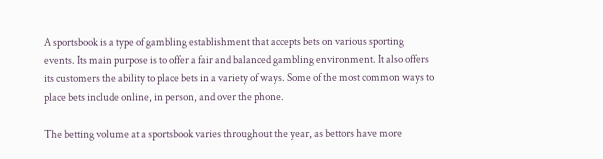A sportsbook is a type of gambling establishment that accepts bets on various sporting events. Its main purpose is to offer a fair and balanced gambling environment. It also offers its customers the ability to place bets in a variety of ways. Some of the most common ways to place bets include online, in person, and over the phone.

The betting volume at a sportsbook varies throughout the year, as bettors have more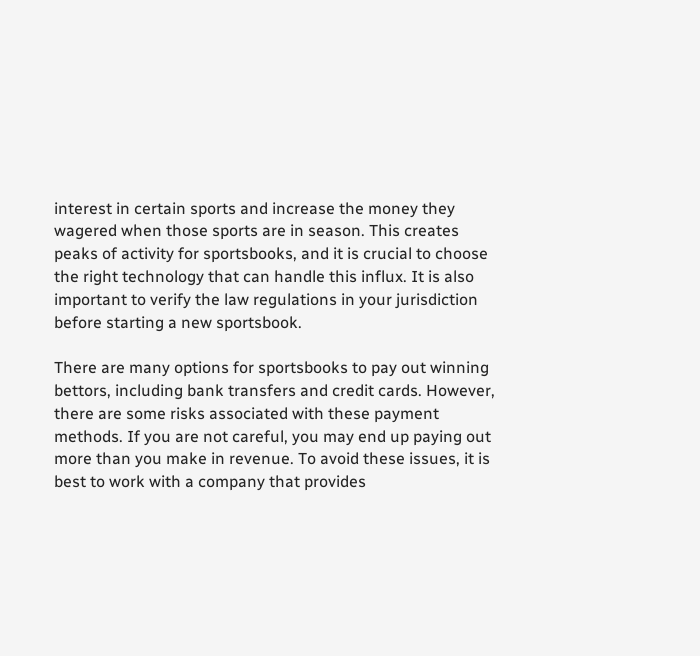interest in certain sports and increase the money they wagered when those sports are in season. This creates peaks of activity for sportsbooks, and it is crucial to choose the right technology that can handle this influx. It is also important to verify the law regulations in your jurisdiction before starting a new sportsbook.

There are many options for sportsbooks to pay out winning bettors, including bank transfers and credit cards. However, there are some risks associated with these payment methods. If you are not careful, you may end up paying out more than you make in revenue. To avoid these issues, it is best to work with a company that provides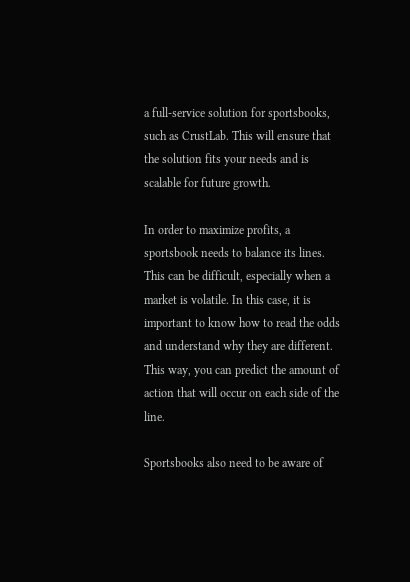a full-service solution for sportsbooks, such as CrustLab. This will ensure that the solution fits your needs and is scalable for future growth.

In order to maximize profits, a sportsbook needs to balance its lines. This can be difficult, especially when a market is volatile. In this case, it is important to know how to read the odds and understand why they are different. This way, you can predict the amount of action that will occur on each side of the line.

Sportsbooks also need to be aware of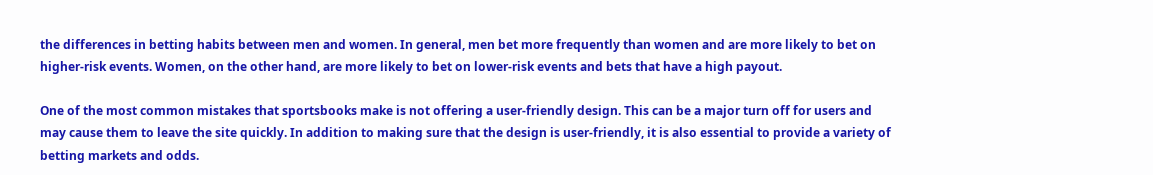the differences in betting habits between men and women. In general, men bet more frequently than women and are more likely to bet on higher-risk events. Women, on the other hand, are more likely to bet on lower-risk events and bets that have a high payout.

One of the most common mistakes that sportsbooks make is not offering a user-friendly design. This can be a major turn off for users and may cause them to leave the site quickly. In addition to making sure that the design is user-friendly, it is also essential to provide a variety of betting markets and odds.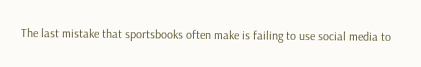The last mistake that sportsbooks often make is failing to use social media to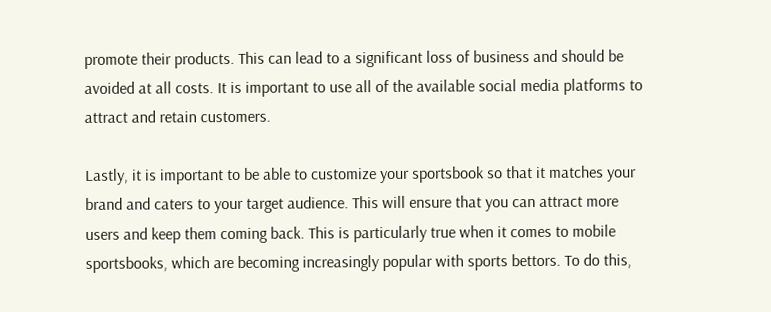promote their products. This can lead to a significant loss of business and should be avoided at all costs. It is important to use all of the available social media platforms to attract and retain customers.

Lastly, it is important to be able to customize your sportsbook so that it matches your brand and caters to your target audience. This will ensure that you can attract more users and keep them coming back. This is particularly true when it comes to mobile sportsbooks, which are becoming increasingly popular with sports bettors. To do this,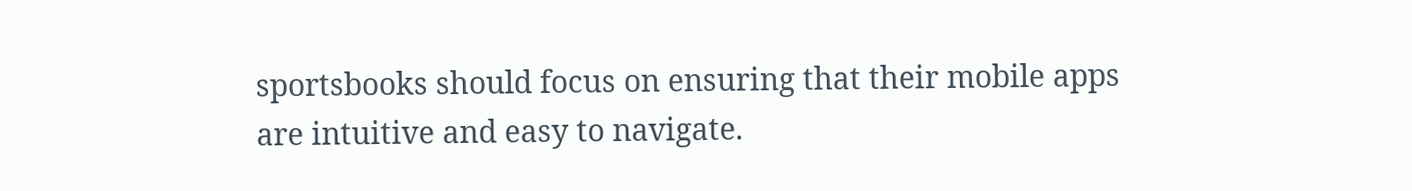sportsbooks should focus on ensuring that their mobile apps are intuitive and easy to navigate.